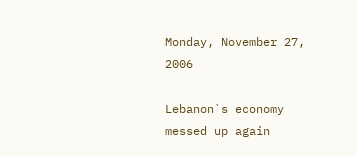Monday, November 27, 2006

Lebanon`s economy messed up again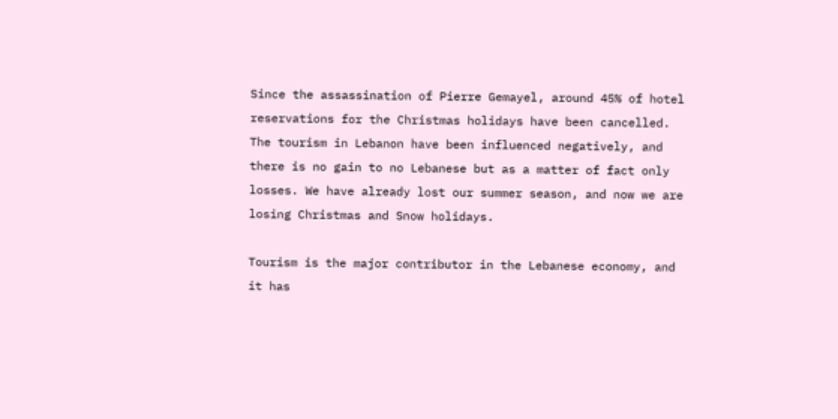Since the assassination of Pierre Gemayel, around 45% of hotel reservations for the Christmas holidays have been cancelled. The tourism in Lebanon have been influenced negatively, and there is no gain to no Lebanese but as a matter of fact only losses. We have already lost our summer season, and now we are losing Christmas and Snow holidays.

Tourism is the major contributor in the Lebanese economy, and it has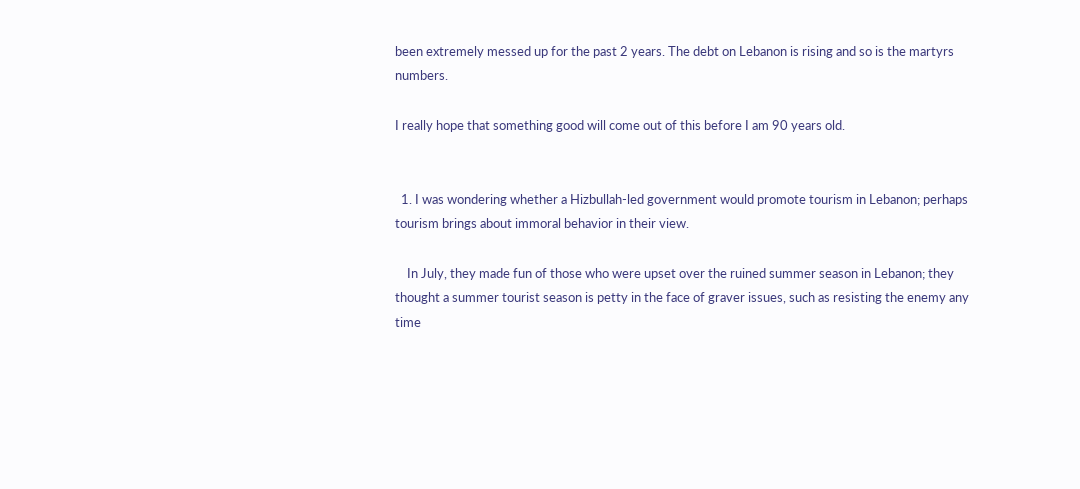been extremely messed up for the past 2 years. The debt on Lebanon is rising and so is the martyrs numbers.

I really hope that something good will come out of this before I am 90 years old.


  1. I was wondering whether a Hizbullah-led government would promote tourism in Lebanon; perhaps tourism brings about immoral behavior in their view.

    In July, they made fun of those who were upset over the ruined summer season in Lebanon; they thought a summer tourist season is petty in the face of graver issues, such as resisting the enemy any time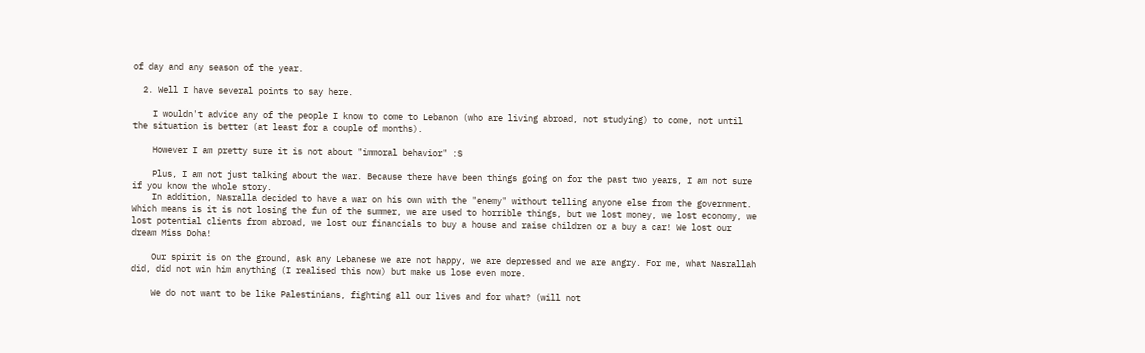of day and any season of the year.

  2. Well I have several points to say here.

    I wouldn't advice any of the people I know to come to Lebanon (who are living abroad, not studying) to come, not until the situation is better (at least for a couple of months).

    However I am pretty sure it is not about "immoral behavior" :S

    Plus, I am not just talking about the war. Because there have been things going on for the past two years, I am not sure if you know the whole story.
    In addition, Nasralla decided to have a war on his own with the "enemy" without telling anyone else from the government. Which means is it is not losing the fun of the summer, we are used to horrible things, but we lost money, we lost economy, we lost potential clients from abroad, we lost our financials to buy a house and raise children or a buy a car! We lost our dream Miss Doha!

    Our spirit is on the ground, ask any Lebanese we are not happy, we are depressed and we are angry. For me, what Nasrallah did, did not win him anything (I realised this now) but make us lose even more.

    We do not want to be like Palestinians, fighting all our lives and for what? (will not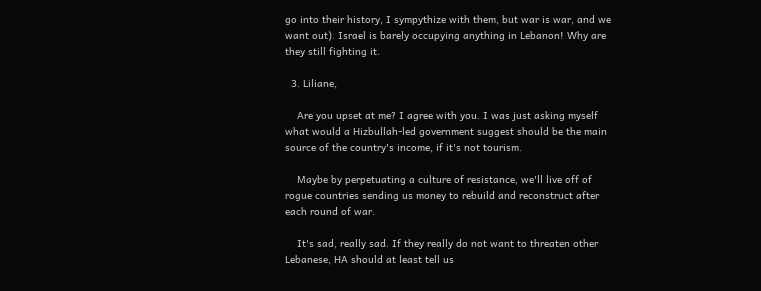go into their history, I sympythize with them, but war is war, and we want out). Israel is barely occupying anything in Lebanon! Why are they still fighting it.

  3. Liliane,

    Are you upset at me? I agree with you. I was just asking myself what would a Hizbullah-led government suggest should be the main source of the country's income, if it's not tourism.

    Maybe by perpetuating a culture of resistance, we'll live off of rogue countries sending us money to rebuild and reconstruct after each round of war.

    It's sad, really sad. If they really do not want to threaten other Lebanese, HA should at least tell us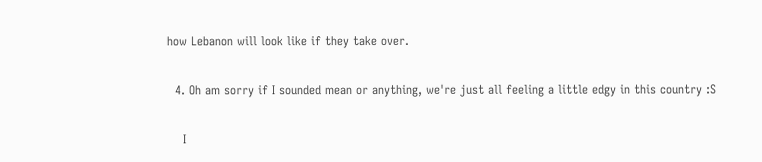how Lebanon will look like if they take over.

  4. Oh am sorry if I sounded mean or anything, we're just all feeling a little edgy in this country :S

    I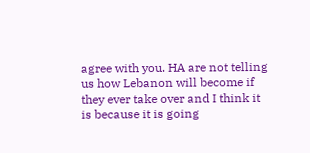agree with you. HA are not telling us how Lebanon will become if they ever take over and I think it is because it is going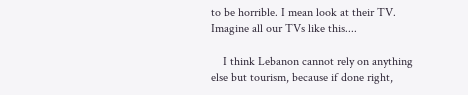to be horrible. I mean look at their TV. Imagine all our TVs like this....

    I think Lebanon cannot rely on anything else but tourism, because if done right,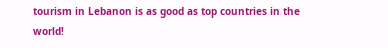tourism in Lebanon is as good as top countries in the world!